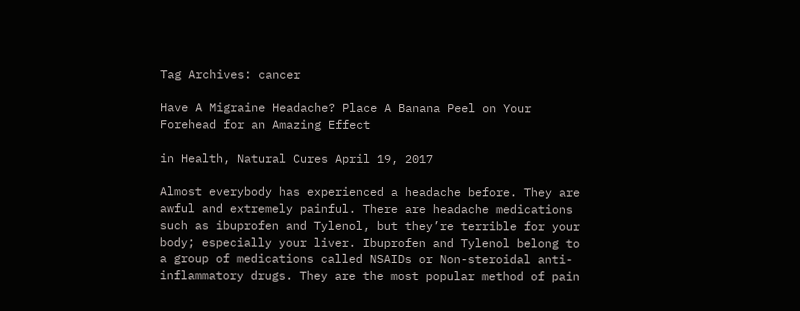Tag Archives: cancer

Have A Migraine Headache? Place A Banana Peel on Your Forehead for an Amazing Effect

in Health, Natural Cures April 19, 2017

Almost everybody has experienced a headache before. They are awful and extremely painful. There are headache medications such as ibuprofen and Tylenol, but they’re terrible for your body; especially your liver. Ibuprofen and Tylenol belong to a group of medications called NSAIDs or Non-steroidal anti-inflammatory drugs. They are the most popular method of pain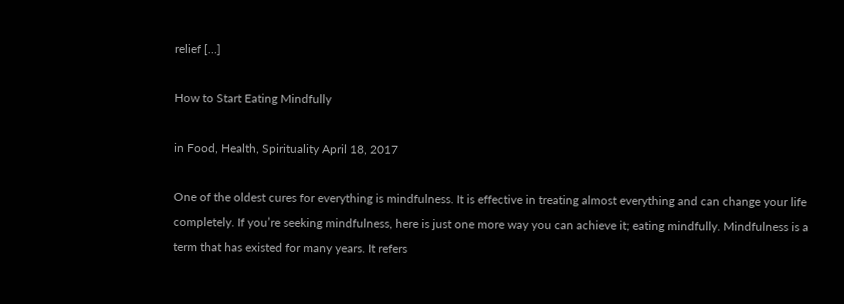relief […]

How to Start Eating Mindfully

in Food, Health, Spirituality April 18, 2017

One of the oldest cures for everything is mindfulness. It is effective in treating almost everything and can change your life completely. If you’re seeking mindfulness, here is just one more way you can achieve it; eating mindfully. Mindfulness is a term that has existed for many years. It refers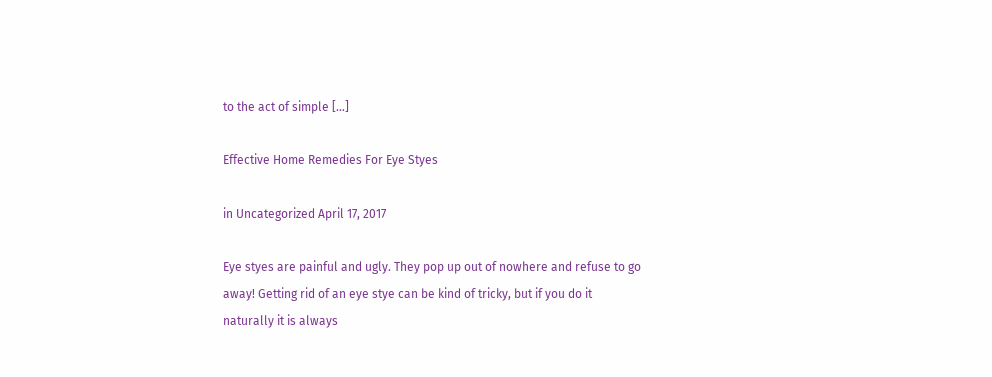to the act of simple […]

Effective Home Remedies For Eye Styes

in Uncategorized April 17, 2017

Eye styes are painful and ugly. They pop up out of nowhere and refuse to go away! Getting rid of an eye stye can be kind of tricky, but if you do it naturally it is always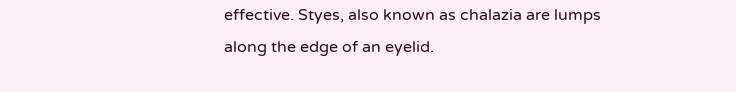effective. Styes, also known as chalazia are lumps along the edge of an eyelid.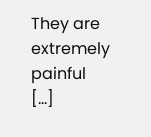They are extremely painful […]